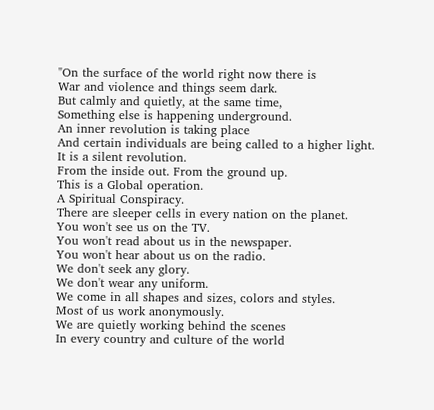"On the surface of the world right now there is
War and violence and things seem dark.
But calmly and quietly, at the same time,
Something else is happening underground.
An inner revolution is taking place
And certain individuals are being called to a higher light.
It is a silent revolution.
From the inside out. From the ground up.
This is a Global operation.
A Spiritual Conspiracy.
There are sleeper cells in every nation on the planet.
You won't see us on the TV.
You won't read about us in the newspaper.
You won't hear about us on the radio.
We don't seek any glory.
We don't wear any uniform.
We come in all shapes and sizes, colors and styles.
Most of us work anonymously.
We are quietly working behind the scenes
In every country and culture of the world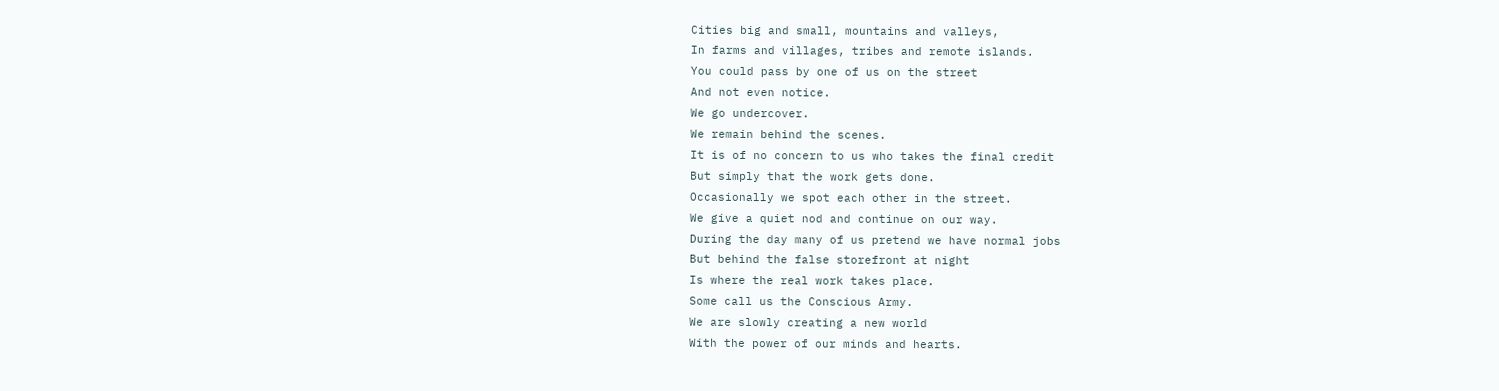Cities big and small, mountains and valleys,
In farms and villages, tribes and remote islands.
You could pass by one of us on the street
And not even notice.
We go undercover.
We remain behind the scenes.
It is of no concern to us who takes the final credit
But simply that the work gets done.
Occasionally we spot each other in the street.
We give a quiet nod and continue on our way.
During the day many of us pretend we have normal jobs
But behind the false storefront at night
Is where the real work takes place.
Some call us the Conscious Army.
We are slowly creating a new world
With the power of our minds and hearts.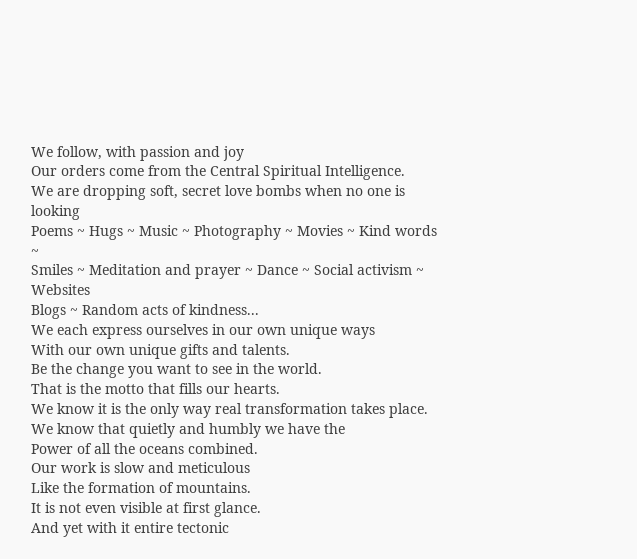We follow, with passion and joy
Our orders come from the Central Spiritual Intelligence.
We are dropping soft, secret love bombs when no one is looking
Poems ~ Hugs ~ Music ~ Photography ~ Movies ~ Kind words ~
Smiles ~ Meditation and prayer ~ Dance ~ Social activism ~ Websites
Blogs ~ Random acts of kindness...
We each express ourselves in our own unique ways
With our own unique gifts and talents.
Be the change you want to see in the world.
That is the motto that fills our hearts.
We know it is the only way real transformation takes place.
We know that quietly and humbly we have the
Power of all the oceans combined.
Our work is slow and meticulous
Like the formation of mountains.
It is not even visible at first glance.
And yet with it entire tectonic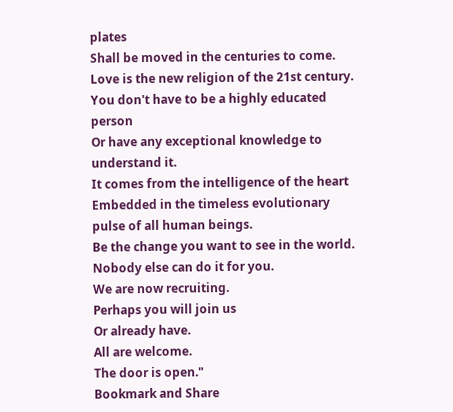plates
Shall be moved in the centuries to come.
Love is the new religion of the 21st century.
You don't have to be a highly educated person
Or have any exceptional knowledge to understand it.
It comes from the intelligence of the heart
Embedded in the timeless evolutionary pulse of all human beings.
Be the change you want to see in the world.
Nobody else can do it for you.
We are now recruiting.
Perhaps you will join us
Or already have.
All are welcome.
The door is open."
Bookmark and Share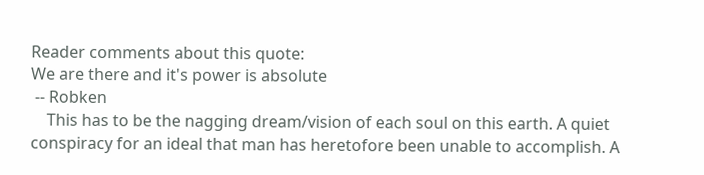Reader comments about this quote:
We are there and it's power is absolute
 -- Robken
    This has to be the nagging dream/vision of each soul on this earth. A quiet conspiracy for an ideal that man has heretofore been unable to accomplish. A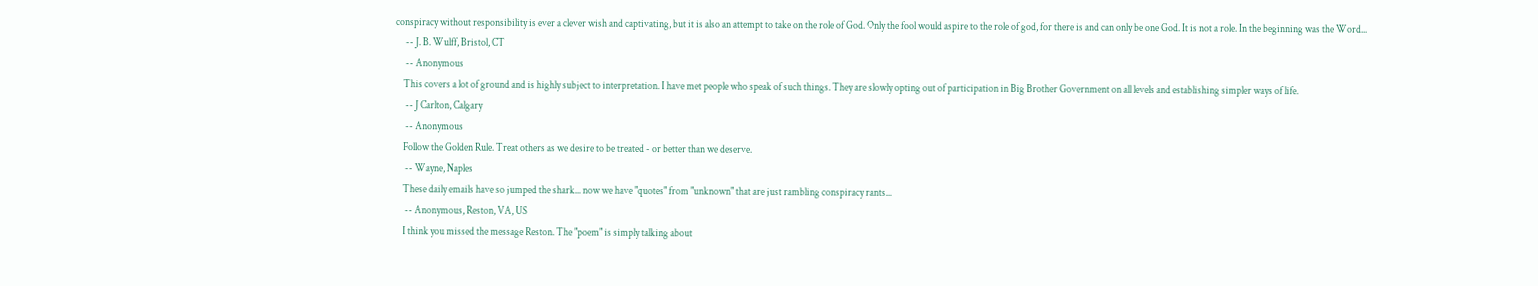conspiracy without responsibility is ever a clever wish and captivating, but it is also an attempt to take on the role of God. Only the fool would aspire to the role of god, for there is and can only be one God. It is not a role. In the beginning was the Word...
     -- J. B. Wulff, Bristol, CT
     -- Anonymous
    This covers a lot of ground and is highly subject to interpretation. I have met people who speak of such things. They are slowly opting out of participation in Big Brother Government on all levels and establishing simpler ways of life.
     -- J Carlton, Calgary
     -- Anonymous
    Follow the Golden Rule. Treat others as we desire to be treated - or better than we deserve.
     -- Wayne, Naples
    These daily emails have so jumped the shark... now we have "quotes" from "unknown" that are just rambling conspiracy rants...
     -- Anonymous, Reston, VA, US
    I think you missed the message Reston. The "poem" is simply talking about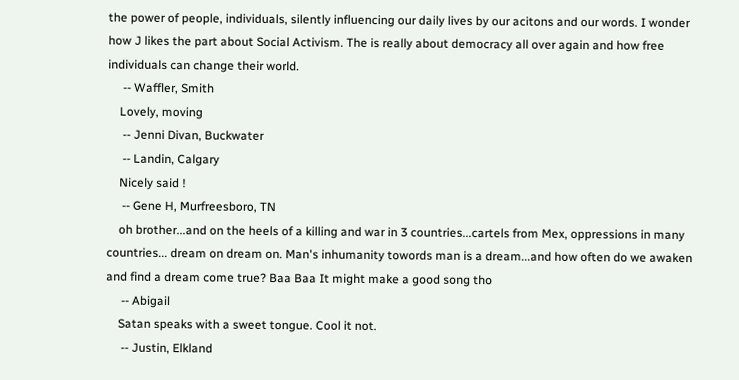the power of people, individuals, silently influencing our daily lives by our acitons and our words. I wonder how J likes the part about Social Activism. The is really about democracy all over again and how free individuals can change their world.
     -- Waffler, Smith
    Lovely, moving
     -- Jenni Divan, Buckwater
     -- Landin, Calgary
    Nicely said !
     -- Gene H, Murfreesboro, TN
    oh brother...and on the heels of a killing and war in 3 countries...cartels from Mex, oppressions in many countries... dream on dream on. Man's inhumanity towords man is a dream...and how often do we awaken and find a dream come true? Baa Baa It might make a good song tho
     -- Abigail
    Satan speaks with a sweet tongue. Cool it not.
     -- Justin, Elkland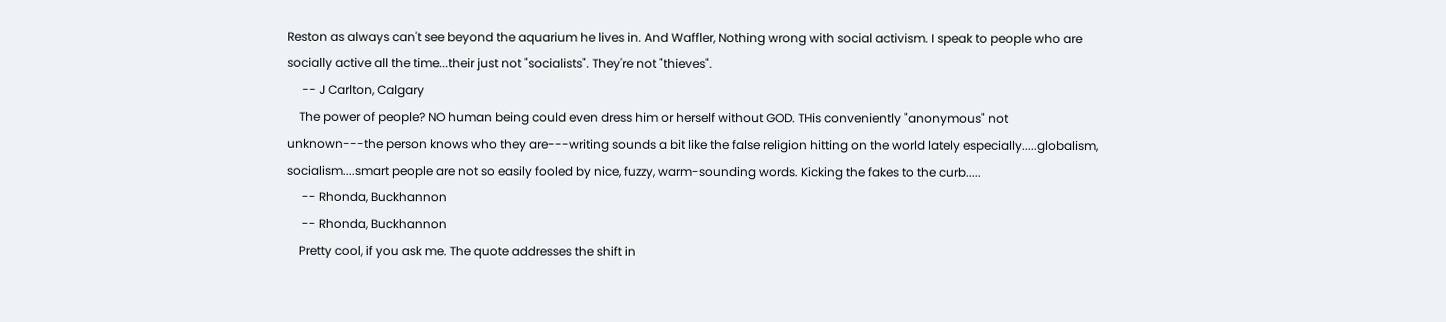Reston as always can't see beyond the aquarium he lives in. And Waffler, Nothing wrong with social activism. I speak to people who are socially active all the time...their just not "socialists". They're not "thieves".
     -- J Carlton, Calgary
    The power of people? NO human being could even dress him or herself without GOD. THis conveniently "anonymous" not unknown---the person knows who they are---writing sounds a bit like the false religion hitting on the world lately especially.....globalism, socialism....smart people are not so easily fooled by nice, fuzzy, warm-sounding words. Kicking the fakes to the curb.....
     -- Rhonda, Buckhannon
     -- Rhonda, Buckhannon
    Pretty cool, if you ask me. The quote addresses the shift in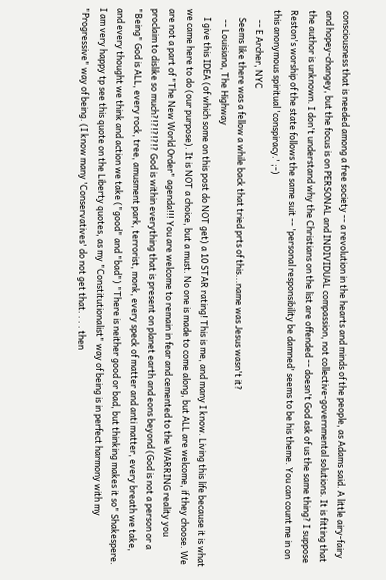consciousness that is needed among a free society -- a revolution in the hearts and minds of the people, as Adams said. A little airy-fairy and hopey-changey, but the focus is on PERSONAL and INDIVIDUAL compassion, not collective-governmental solutions. It is fitting that the author is unknown. I don't understand why the Christians on the list are offended -- doesn't God ask of us the same thing? I suppose Reston's worship of the state follows the same suit -- 'personal responsibility be damned' seems to be his theme. You can count me in on this anonymous spiritual 'conspiracy.' ;-)
     -- E Archer, NYC
    Seems like there was a fellow a while back that tried prts of this...name was Jesus wasn't it?
     -- Louisiana, The Highway
    I give this IDEA (of which some on this post do NOT get) a 10 STAR rating! This is me, and many I know. Living this life because it is what we came here to do (our purpose). It is NOT a choice, but a must. No one is made to come along, but ALL are welcome, if they choose. We are not a part of "The New World Order" agenda!!! You are welcome to remain in fear and cemented to the WARRING reality you proclaim to dislike so much?!?!?!?!? God is within everything that is present on planet earth and eons beyond (God is not a person or a "Being" God is ALL, every rock, tree, amusment park, terrorist, monk, every speck of matter and anti matter, every breath we take, and every thought we think and action we take ("good" and "bad") "There is neither good or bad, but thinking makes it so" Shakespere. I am very happy tp see this quote on the Liberty quotes, as my "Constitutionalist" way of being is in perfect harmony with my "Progressive" way of being. (I know many 'Conservatives' do not get that. . . . then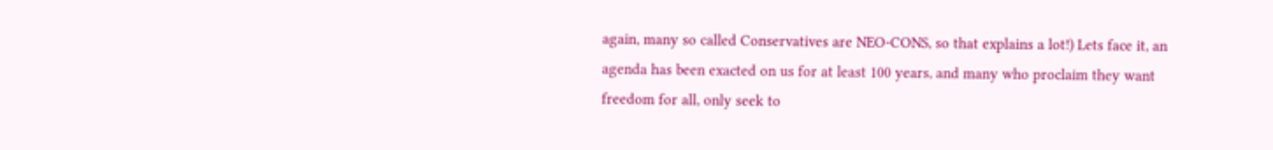again, many so called Conservatives are NEO-CONS, so that explains a lot!) Lets face it, an agenda has been exacted on us for at least 100 years, and many who proclaim they want freedom for all, only seek to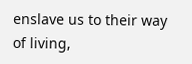enslave us to their way of living,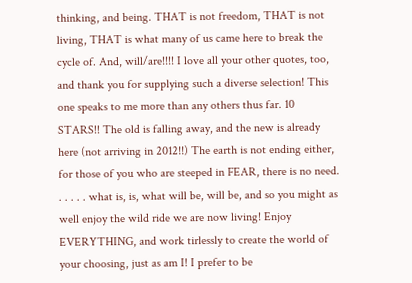thinking, and being. THAT is not freedom, THAT is not living, THAT is what many of us came here to break the cycle of. And, will/are!!!! I love all your other quotes, too, and thank you for supplying such a diverse selection! This one speaks to me more than any others thus far. 10 STARS!! The old is falling away, and the new is already here (not arriving in 2012!!) The earth is not ending either, for those of you who are steeped in FEAR, there is no need. . . . . . what is, is, what will be, will be, and so you might as well enjoy the wild ride we are now living! Enjoy EVERYTHING, and work tirlessly to create the world of your choosing, just as am I! I prefer to be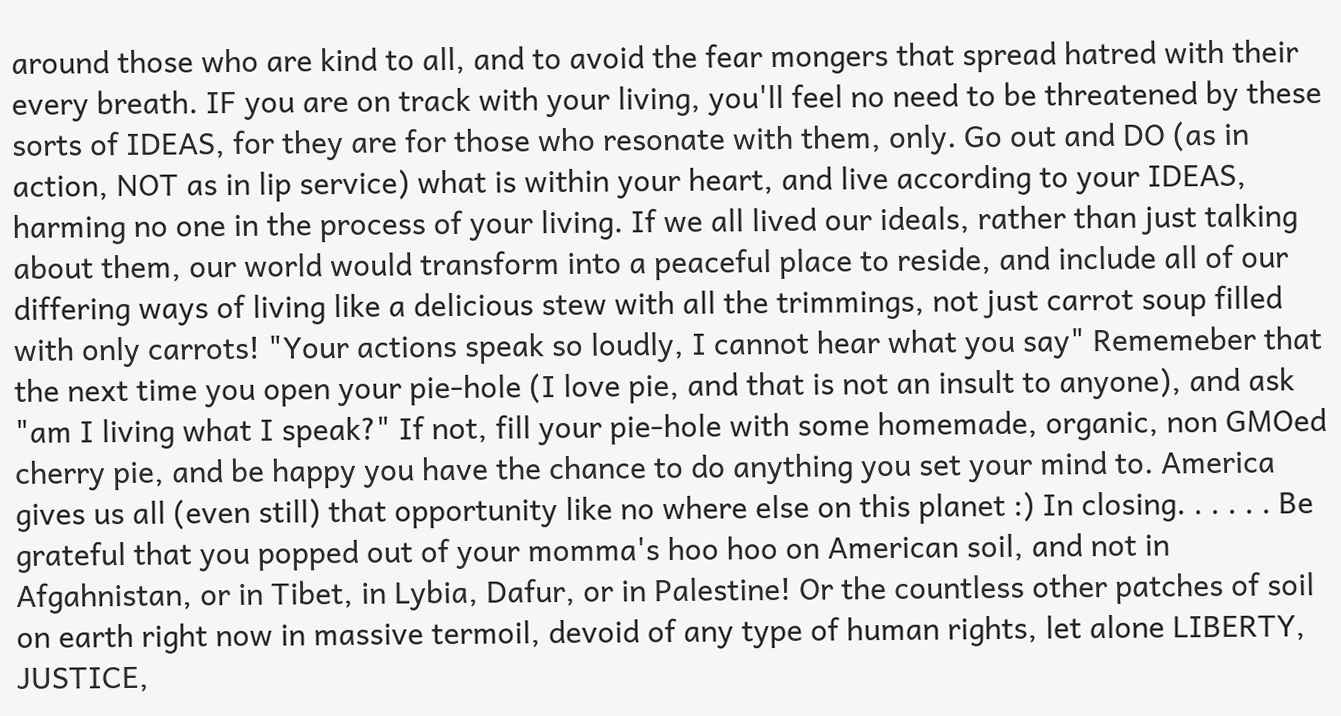around those who are kind to all, and to avoid the fear mongers that spread hatred with their every breath. IF you are on track with your living, you'll feel no need to be threatened by these sorts of IDEAS, for they are for those who resonate with them, only. Go out and DO (as in action, NOT as in lip service) what is within your heart, and live according to your IDEAS, harming no one in the process of your living. If we all lived our ideals, rather than just talking about them, our world would transform into a peaceful place to reside, and include all of our differing ways of living like a delicious stew with all the trimmings, not just carrot soup filled with only carrots! "Your actions speak so loudly, I cannot hear what you say" Rememeber that the next time you open your pie-hole (I love pie, and that is not an insult to anyone), and ask "am I living what I speak?" If not, fill your pie-hole with some homemade, organic, non GMOed cherry pie, and be happy you have the chance to do anything you set your mind to. America gives us all (even still) that opportunity like no where else on this planet :) In closing. . . . . . Be grateful that you popped out of your momma's hoo hoo on American soil, and not in Afgahnistan, or in Tibet, in Lybia, Dafur, or in Palestine! Or the countless other patches of soil on earth right now in massive termoil, devoid of any type of human rights, let alone LIBERTY, JUSTICE,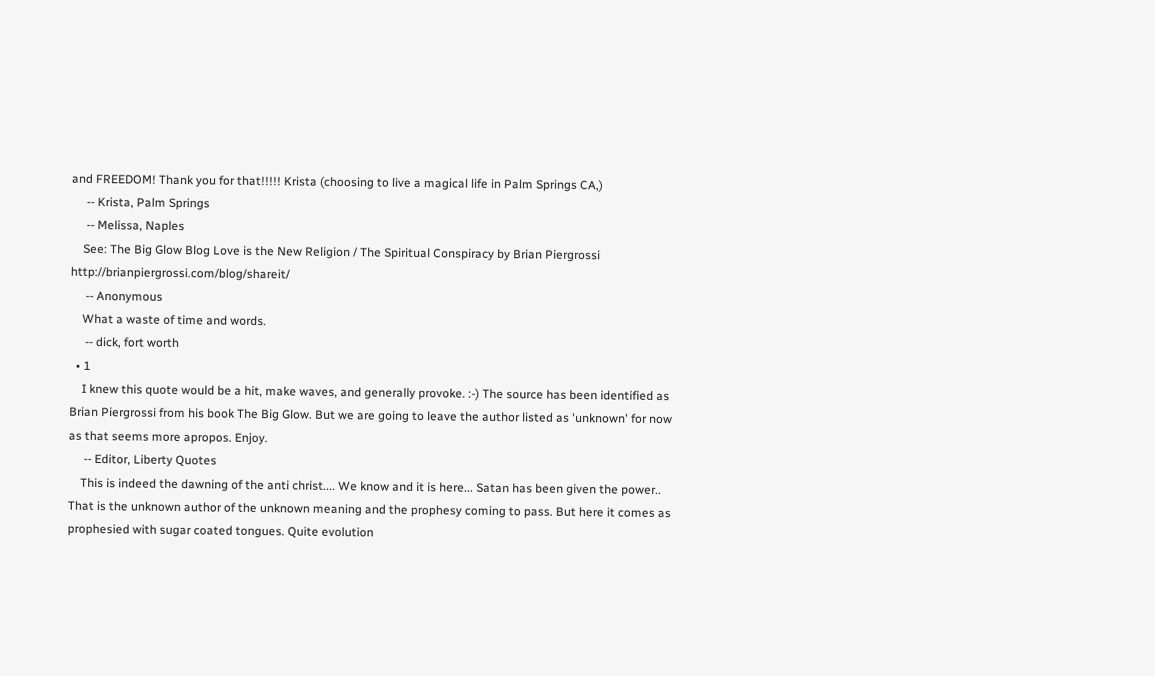and FREEDOM! Thank you for that!!!!! Krista (choosing to live a magical life in Palm Springs CA,)
     -- Krista, Palm Springs
     -- Melissa, Naples
    See: The Big Glow Blog Love is the New Religion / The Spiritual Conspiracy by Brian Piergrossi http://brianpiergrossi.com/blog/shareit/
     -- Anonymous
    What a waste of time and words.
     -- dick, fort worth
  • 1
    I knew this quote would be a hit, make waves, and generally provoke. :-) The source has been identified as Brian Piergrossi from his book The Big Glow. But we are going to leave the author listed as 'unknown' for now as that seems more apropos. Enjoy.
     -- Editor, Liberty Quotes
    This is indeed the dawning of the anti christ.... We know and it is here... Satan has been given the power.. That is the unknown author of the unknown meaning and the prophesy coming to pass. But here it comes as prophesied with sugar coated tongues. Quite evolution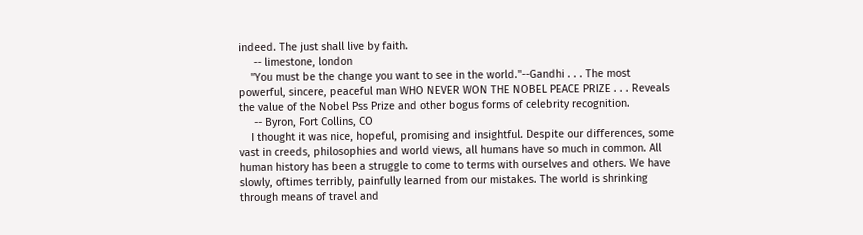indeed. The just shall live by faith.
     -- limestone, london
    "You must be the change you want to see in the world."--Gandhi . . . The most powerful, sincere, peaceful man WHO NEVER WON THE NOBEL PEACE PRIZE . . . Reveals the value of the Nobel Pss Prize and other bogus forms of celebrity recognition.
     -- Byron, Fort Collins, CO
    I thought it was nice, hopeful, promising and insightful. Despite our differences, some vast in creeds, philosophies and world views, all humans have so much in common. All human history has been a struggle to come to terms with ourselves and others. We have slowly, oftimes terribly, painfully learned from our mistakes. The world is shrinking through means of travel and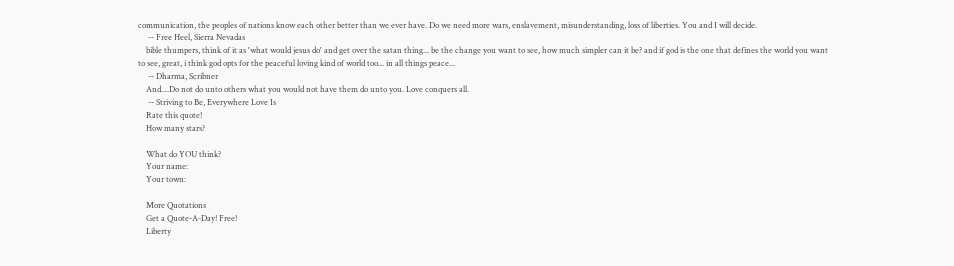communication, the peoples of nations know each other better than we ever have. Do we need more wars, enslavement, misunderstanding, loss of liberties. You and I will decide.
     -- Free Heel, Sierra Nevadas
    bible thumpers, think of it as 'what would jesus do' and get over the satan thing... be the change you want to see, how much simpler can it be? and if god is the one that defines the world you want to see, great, i think god opts for the peaceful loving kind of world too... in all things peace...
     -- Dharma, Scribner
    And....Do not do unto others what you would not have them do unto you. Love conquers all.
     -- Striving to Be, Everywhere Love Is
    Rate this quote!
    How many stars?

    What do YOU think?
    Your name:
    Your town:

    More Quotations
    Get a Quote-A-Day! Free!
    Liberty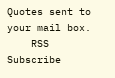Quotes sent to your mail box.
    RSS Subscribe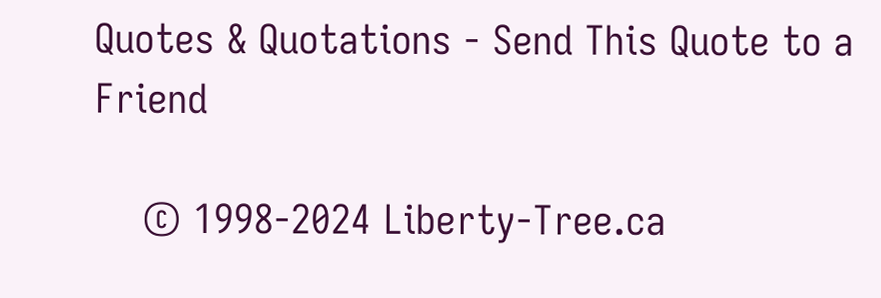Quotes & Quotations - Send This Quote to a Friend

    © 1998-2024 Liberty-Tree.ca